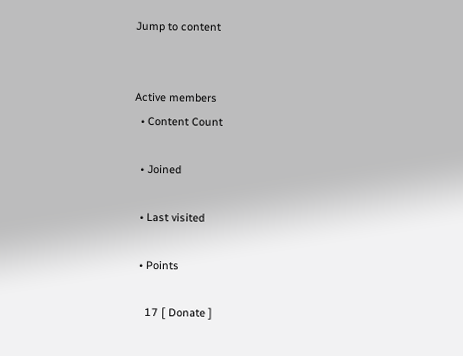Jump to content


Active members
  • Content Count

  • Joined

  • Last visited

  • Points

    17 [ Donate ]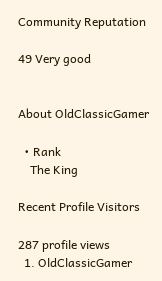Community Reputation

49 Very good


About OldClassicGamer

  • Rank
    The King

Recent Profile Visitors

287 profile views
  1. OldClassicGamer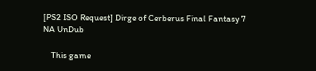[PS2 ISO Request] Dirge of Cerberus Final Fantasy 7 NA UnDub

    This game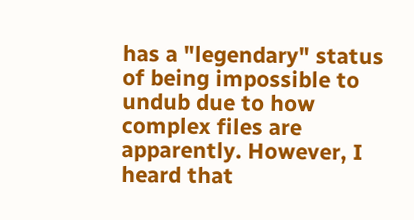has a "legendary" status of being impossible to undub due to how complex files are apparently. However, I heard that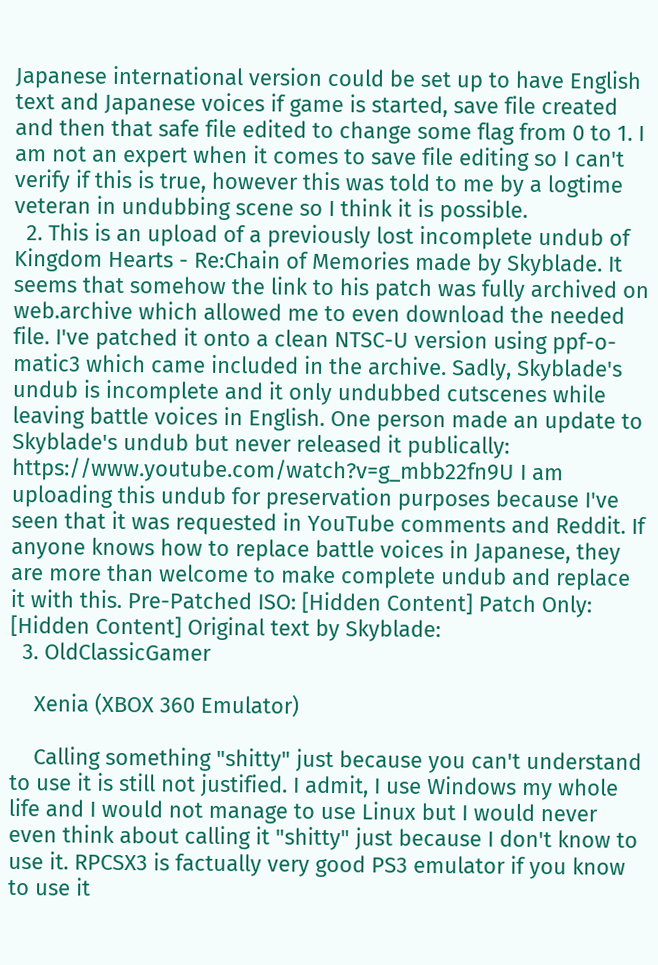Japanese international version could be set up to have English text and Japanese voices if game is started, save file created and then that safe file edited to change some flag from 0 to 1. I am not an expert when it comes to save file editing so I can't verify if this is true, however this was told to me by a logtime veteran in undubbing scene so I think it is possible.
  2. This is an upload of a previously lost incomplete undub of Kingdom Hearts - Re:Chain of Memories made by Skyblade. It seems that somehow the link to his patch was fully archived on web.archive which allowed me to even download the needed file. I've patched it onto a clean NTSC-U version using ppf-o-matic3 which came included in the archive. Sadly, Skyblade's undub is incomplete and it only undubbed cutscenes while leaving battle voices in English. One person made an update to Skyblade's undub but never released it publically: https://www.youtube.com/watch?v=g_mbb22fn9U I am uploading this undub for preservation purposes because I've seen that it was requested in YouTube comments and Reddit. If anyone knows how to replace battle voices in Japanese, they are more than welcome to make complete undub and replace it with this. Pre-Patched ISO: [Hidden Content] Patch Only: [Hidden Content] Original text by Skyblade:
  3. OldClassicGamer

    Xenia (XBOX 360 Emulator)

    Calling something "shitty" just because you can't understand to use it is still not justified. I admit, I use Windows my whole life and I would not manage to use Linux but I would never even think about calling it "shitty" just because I don't know to use it. RPCSX3 is factually very good PS3 emulator if you know to use it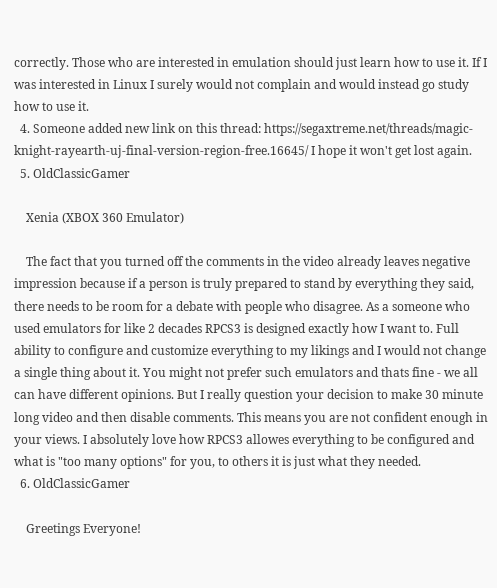correctly. Those who are interested in emulation should just learn how to use it. If I was interested in Linux I surely would not complain and would instead go study how to use it.
  4. Someone added new link on this thread: https://segaxtreme.net/threads/magic-knight-rayearth-uj-final-version-region-free.16645/ I hope it won't get lost again.
  5. OldClassicGamer

    Xenia (XBOX 360 Emulator)

    The fact that you turned off the comments in the video already leaves negative impression because if a person is truly prepared to stand by everything they said, there needs to be room for a debate with people who disagree. As a someone who used emulators for like 2 decades RPCS3 is designed exactly how I want to. Full ability to configure and customize everything to my likings and I would not change a single thing about it. You might not prefer such emulators and thats fine - we all can have different opinions. But I really question your decision to make 30 minute long video and then disable comments. This means you are not confident enough in your views. I absolutely love how RPCS3 allowes everything to be configured and what is "too many options" for you, to others it is just what they needed.
  6. OldClassicGamer

    Greetings Everyone!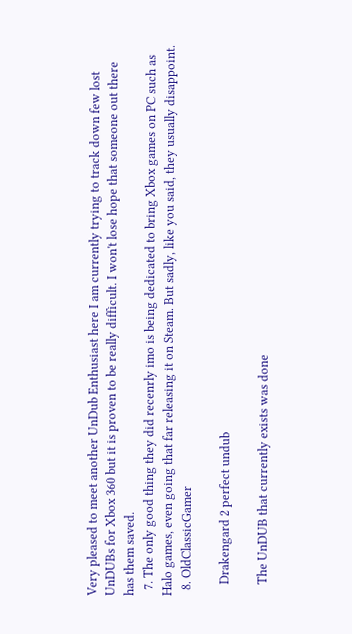Very pleased to meet another UnDub Enthusiast here I am currently trying to track down few lost UnDUBs for Xbox 360 but it is proven to be really difficult. I won't lose hope that someone out there has them saved.
  7. The only good thing they did recenrly imo is being dedicated to bring Xbox games on PC such as Halo games, even going that far releasing it on Steam. But sadly, like you said, they usually disappoint.
  8. OldClassicGamer

    Drakengard 2 perfect undub

    The UnDUB that currently exists was done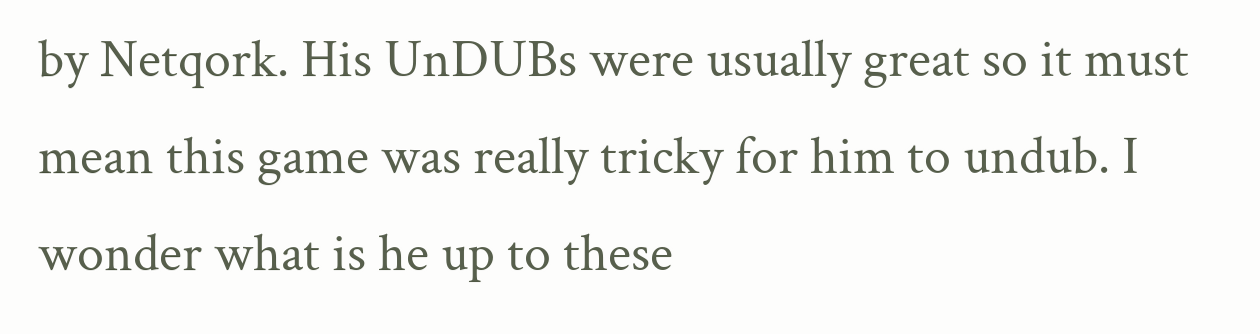by Netqork. His UnDUBs were usually great so it must mean this game was really tricky for him to undub. I wonder what is he up to these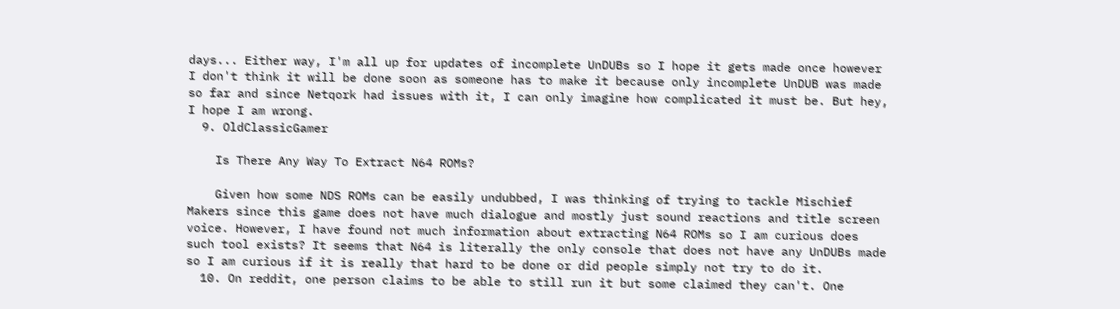days... Either way, I'm all up for updates of incomplete UnDUBs so I hope it gets made once however I don't think it will be done soon as someone has to make it because only incomplete UnDUB was made so far and since Netqork had issues with it, I can only imagine how complicated it must be. But hey, I hope I am wrong.
  9. OldClassicGamer

    Is There Any Way To Extract N64 ROMs?

    Given how some NDS ROMs can be easily undubbed, I was thinking of trying to tackle Mischief Makers since this game does not have much dialogue and mostly just sound reactions and title screen voice. However, I have found not much information about extracting N64 ROMs so I am curious does such tool exists? It seems that N64 is literally the only console that does not have any UnDUBs made so I am curious if it is really that hard to be done or did people simply not try to do it.
  10. On reddit, one person claims to be able to still run it but some claimed they can't. One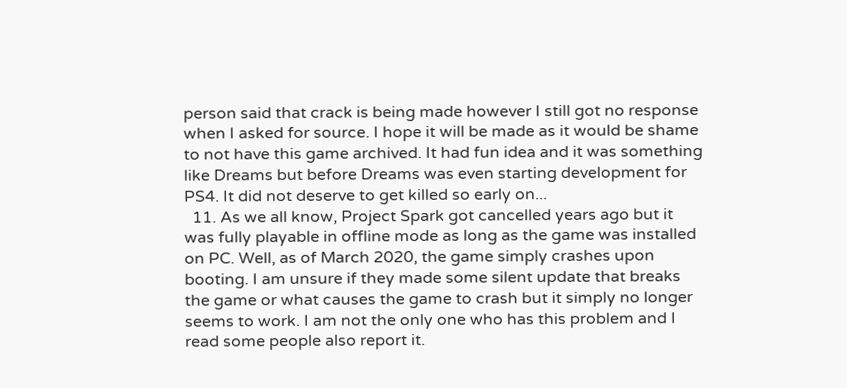person said that crack is being made however I still got no response when I asked for source. I hope it will be made as it would be shame to not have this game archived. It had fun idea and it was something like Dreams but before Dreams was even starting development for PS4. It did not deserve to get killed so early on...
  11. As we all know, Project Spark got cancelled years ago but it was fully playable in offline mode as long as the game was installed on PC. Well, as of March 2020, the game simply crashes upon booting. I am unsure if they made some silent update that breaks the game or what causes the game to crash but it simply no longer seems to work. I am not the only one who has this problem and I read some people also report it.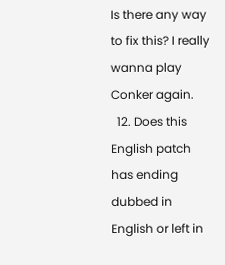Is there any way to fix this? I really wanna play Conker again.
  12. Does this English patch has ending dubbed in English or left in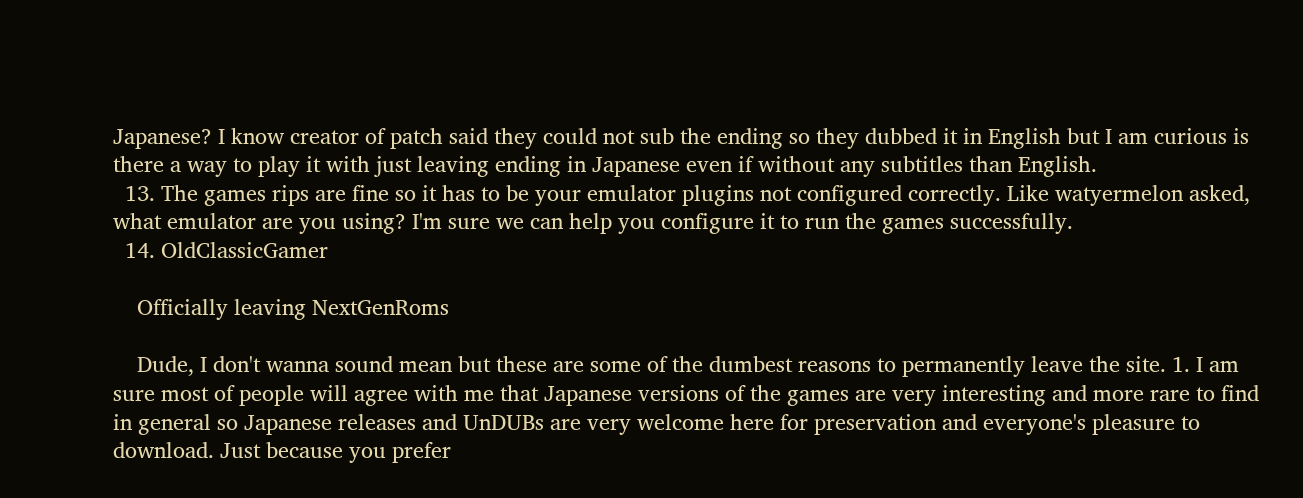Japanese? I know creator of patch said they could not sub the ending so they dubbed it in English but I am curious is there a way to play it with just leaving ending in Japanese even if without any subtitles than English.
  13. The games rips are fine so it has to be your emulator plugins not configured correctly. Like watyermelon asked, what emulator are you using? I'm sure we can help you configure it to run the games successfully.
  14. OldClassicGamer

    Officially leaving NextGenRoms

    Dude, I don't wanna sound mean but these are some of the dumbest reasons to permanently leave the site. 1. I am sure most of people will agree with me that Japanese versions of the games are very interesting and more rare to find in general so Japanese releases and UnDUBs are very welcome here for preservation and everyone's pleasure to download. Just because you prefer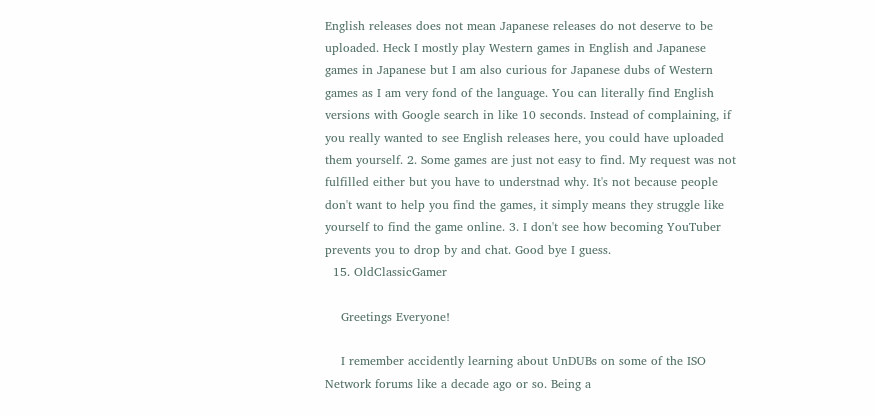English releases does not mean Japanese releases do not deserve to be uploaded. Heck I mostly play Western games in English and Japanese games in Japanese but I am also curious for Japanese dubs of Western games as I am very fond of the language. You can literally find English versions with Google search in like 10 seconds. Instead of complaining, if you really wanted to see English releases here, you could have uploaded them yourself. 2. Some games are just not easy to find. My request was not fulfilled either but you have to understnad why. It's not because people don't want to help you find the games, it simply means they struggle like yourself to find the game online. 3. I don't see how becoming YouTuber prevents you to drop by and chat. Good bye I guess.
  15. OldClassicGamer

    Greetings Everyone!

    I remember accidently learning about UnDUBs on some of the ISO Network forums like a decade ago or so. Being a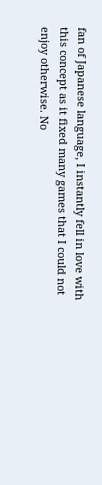fan of Japanese language, I instantly fell in love with this concept as it fixed many games that I could not enjoy otherwise. No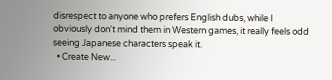disrespect to anyone who prefers English dubs, while I obviously don't mind them in Western games, it really feels odd seeing Japanese characters speak it.
  • Create New...